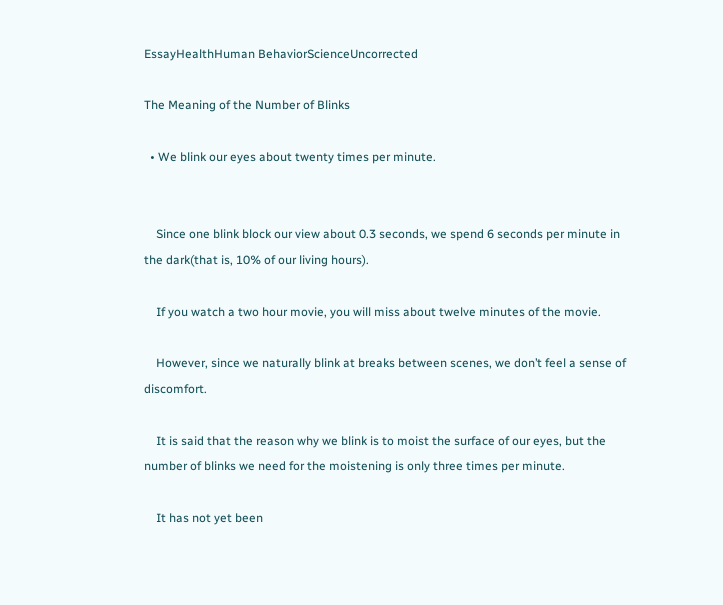EssayHealthHuman BehaviorScienceUncorrected

The Meaning of the Number of Blinks

  • We blink our eyes about twenty times per minute.


    Since one blink block our view about 0.3 seconds, we spend 6 seconds per minute in the dark(that is, 10% of our living hours).

    If you watch a two hour movie, you will miss about twelve minutes of the movie.

    However, since we naturally blink at breaks between scenes, we don’t feel a sense of discomfort.

    It is said that the reason why we blink is to moist the surface of our eyes, but the number of blinks we need for the moistening is only three times per minute.

    It has not yet been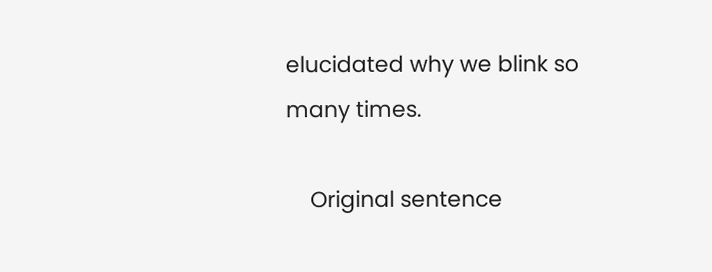elucidated why we blink so many times.

    Original sentence